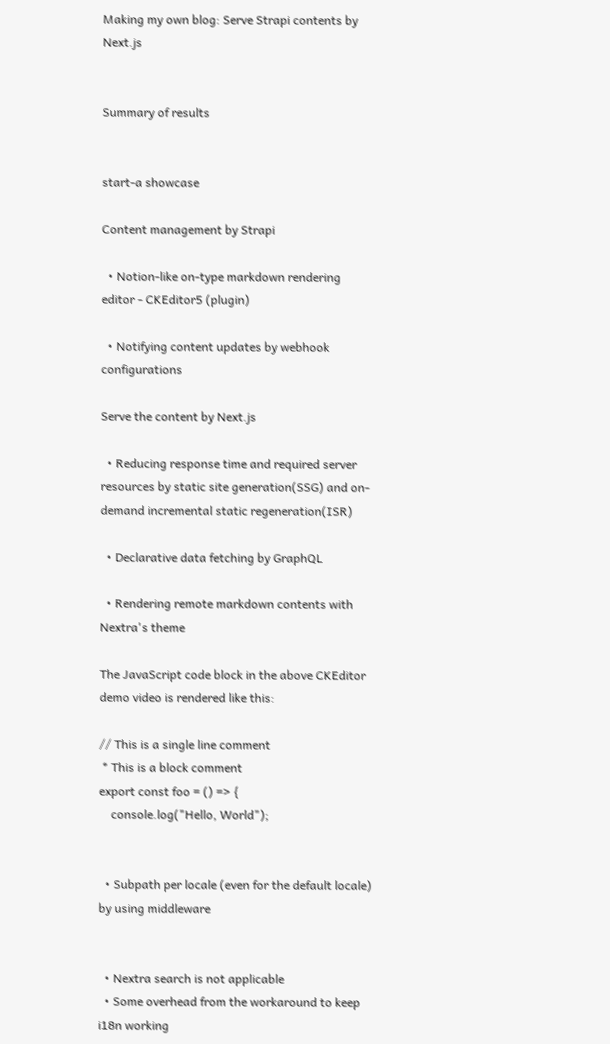Making my own blog: Serve Strapi contents by Next.js


Summary of results


start-a showcase

Content management by Strapi

  • Notion-like on-type markdown rendering editor - CKEditor5 (plugin)

  • Notifying content updates by webhook configurations

Serve the content by Next.js

  • Reducing response time and required server resources by static site generation(SSG) and on-demand incremental static regeneration(ISR)

  • Declarative data fetching by GraphQL

  • Rendering remote markdown contents with Nextra's theme

The JavaScript code block in the above CKEditor demo video is rendered like this:

// This is a single line comment
 * This is a block comment
export const foo = () => {
    console.log("Hello, World");


  • Subpath per locale (even for the default locale) by using middleware


  • Nextra search is not applicable
  • Some overhead from the workaround to keep i18n working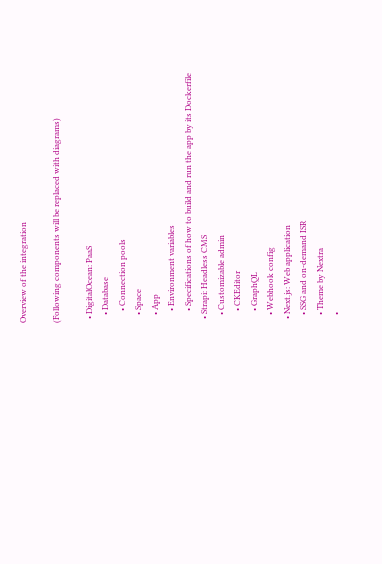Overview of the integration

(Following components will be replaced with diagrams)

  • DigitalOcean: PaaS
    • Database
      • Connection pools
    • Space
    • App
      • Environment variables
      • Specifications of how to build and run the app by its Dockerfile
  • Strapi: Headless CMS
    • Customizable admin
      • CKEditor
      • GraphQL
    • Webhook config
  • Next.js: Web application
    • SSG and on-demand ISR
    • Theme by Nextra
    •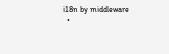i18n by middleware
  •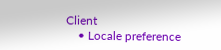Client
    • Locale preference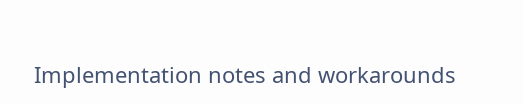Implementation notes and workarounds